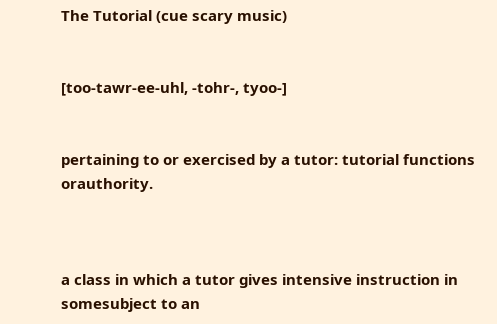The Tutorial (cue scary music)


[too-tawr-ee-uhl, -tohr-, tyoo-]


pertaining to or exercised by a tutor: tutorial functions orauthority.



a class in which a tutor gives intensive instruction in somesubject to an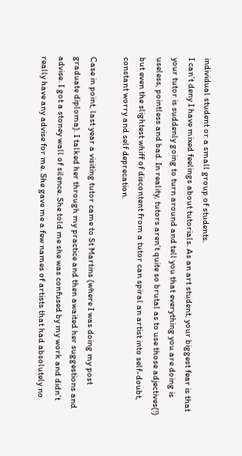individual student or a small group of students.
I can’t deny I have mixed feelings about tutorials. As an art student, your biggest fear is that your tutor is suddenly going to turn around and tell you that everything you are doing is useless, pointless and bad. In reality, tutors aren’t quite so brutal as to use those adjectives(!) but even the slightest whiff of discontent from a tutor can spiral an artist into self-doubt, constant worry and self deprecation.

Case in point, last year a visiting tutor came to St Martins (where I was doing my post graduate diploma). I talked her through my practice and then awaited her suggestions and advise. I got a stoney wall of silence. She told me she was confused by my work and didn’t really have any advise for me. She gave me a few names of artists that had absolutely no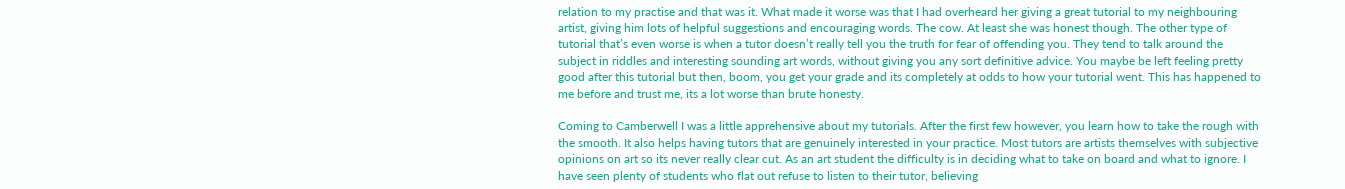relation to my practise and that was it. What made it worse was that I had overheard her giving a great tutorial to my neighbouring artist, giving him lots of helpful suggestions and encouraging words. The cow. At least she was honest though. The other type of tutorial that’s even worse is when a tutor doesn’t really tell you the truth for fear of offending you. They tend to talk around the subject in riddles and interesting sounding art words, without giving you any sort definitive advice. You maybe be left feeling pretty good after this tutorial but then, boom, you get your grade and its completely at odds to how your tutorial went. This has happened to me before and trust me, its a lot worse than brute honesty.

Coming to Camberwell I was a little apprehensive about my tutorials. After the first few however, you learn how to take the rough with the smooth. It also helps having tutors that are genuinely interested in your practice. Most tutors are artists themselves with subjective opinions on art so its never really clear cut. As an art student the difficulty is in deciding what to take on board and what to ignore. I have seen plenty of students who flat out refuse to listen to their tutor, believing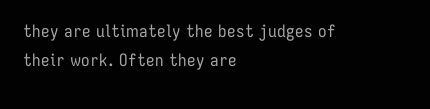they are ultimately the best judges of their work. Often they are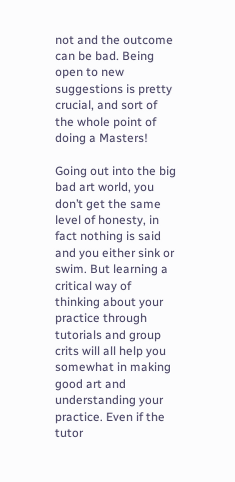not and the outcome can be bad. Being open to new suggestions is pretty crucial, and sort of the whole point of doing a Masters!

Going out into the big bad art world, you don’t get the same level of honesty, in fact nothing is said and you either sink or swim. But learning a critical way of thinking about your practice through tutorials and group crits will all help you somewhat in making good art and understanding your practice. Even if the tutor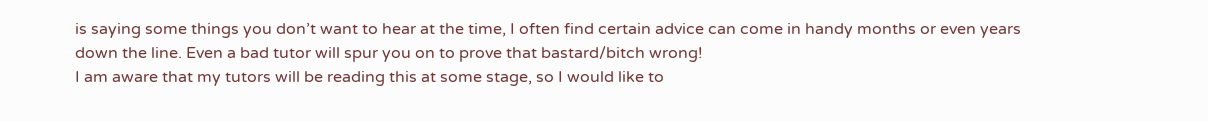is saying some things you don’t want to hear at the time, I often find certain advice can come in handy months or even years down the line. Even a bad tutor will spur you on to prove that bastard/bitch wrong!
I am aware that my tutors will be reading this at some stage, so I would like to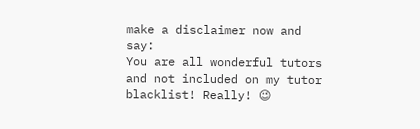make a disclaimer now and say:
You are all wonderful tutors and not included on my tutor blacklist! Really! 😉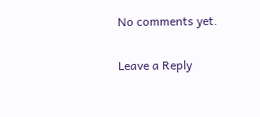No comments yet.

Leave a Reply